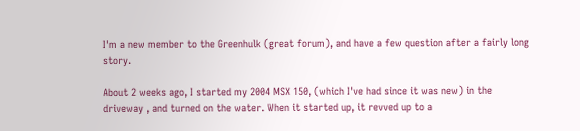I'm a new member to the Greenhulk (great forum), and have a few question after a fairly long story.

About 2 weeks ago, I started my 2004 MSX 150, (which I've had since it was new) in the driveway , and turned on the water. When it started up, it revved up to a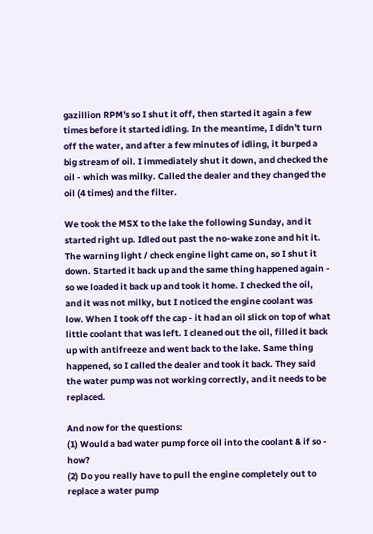gazillion RPM's so I shut it off, then started it again a few times before it started idling. In the meantime, I didn't turn off the water, and after a few minutes of idling, it burped a big stream of oil. I immediately shut it down, and checked the oil - which was milky. Called the dealer and they changed the oil (4 times) and the filter.

We took the MSX to the lake the following Sunday, and it started right up. Idled out past the no-wake zone and hit it. The warning light / check engine light came on, so I shut it down. Started it back up and the same thing happened again - so we loaded it back up and took it home. I checked the oil, and it was not milky, but I noticed the engine coolant was low. When I took off the cap - it had an oil slick on top of what little coolant that was left. I cleaned out the oil, filled it back up with antifreeze and went back to the lake. Same thing happened, so I called the dealer and took it back. They said the water pump was not working correctly, and it needs to be replaced.

And now for the questions:
(1) Would a bad water pump force oil into the coolant & if so - how?
(2) Do you really have to pull the engine completely out to replace a water pump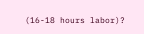(16-18 hours labor)?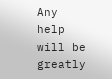Any help will be greatly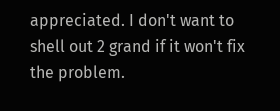appreciated. I don't want to shell out 2 grand if it won't fix the problem.